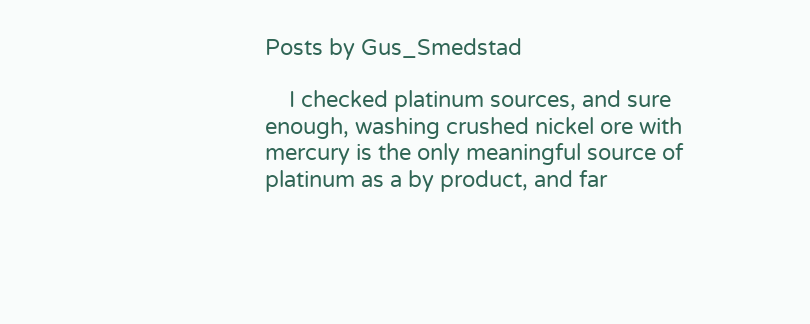Posts by Gus_Smedstad

    I checked platinum sources, and sure enough, washing crushed nickel ore with mercury is the only meaningful source of platinum as a by product, and far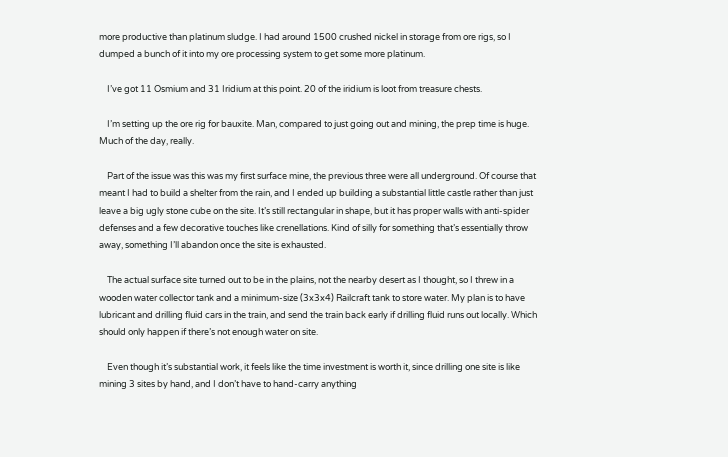more productive than platinum sludge. I had around 1500 crushed nickel in storage from ore rigs, so I dumped a bunch of it into my ore processing system to get some more platinum.

    I’ve got 11 Osmium and 31 Iridium at this point. 20 of the iridium is loot from treasure chests.

    I’m setting up the ore rig for bauxite. Man, compared to just going out and mining, the prep time is huge. Much of the day, really.

    Part of the issue was this was my first surface mine, the previous three were all underground. Of course that meant I had to build a shelter from the rain, and I ended up building a substantial little castle rather than just leave a big ugly stone cube on the site. It’s still rectangular in shape, but it has proper walls with anti-spider defenses and a few decorative touches like crenellations. Kind of silly for something that’s essentially throw away, something I’ll abandon once the site is exhausted.

    The actual surface site turned out to be in the plains, not the nearby desert as I thought, so I threw in a wooden water collector tank and a minimum-size (3x3x4) Railcraft tank to store water. My plan is to have lubricant and drilling fluid cars in the train, and send the train back early if drilling fluid runs out locally. Which should only happen if there’s not enough water on site.

    Even though it’s substantial work, it feels like the time investment is worth it, since drilling one site is like mining 3 sites by hand, and I don’t have to hand-carry anything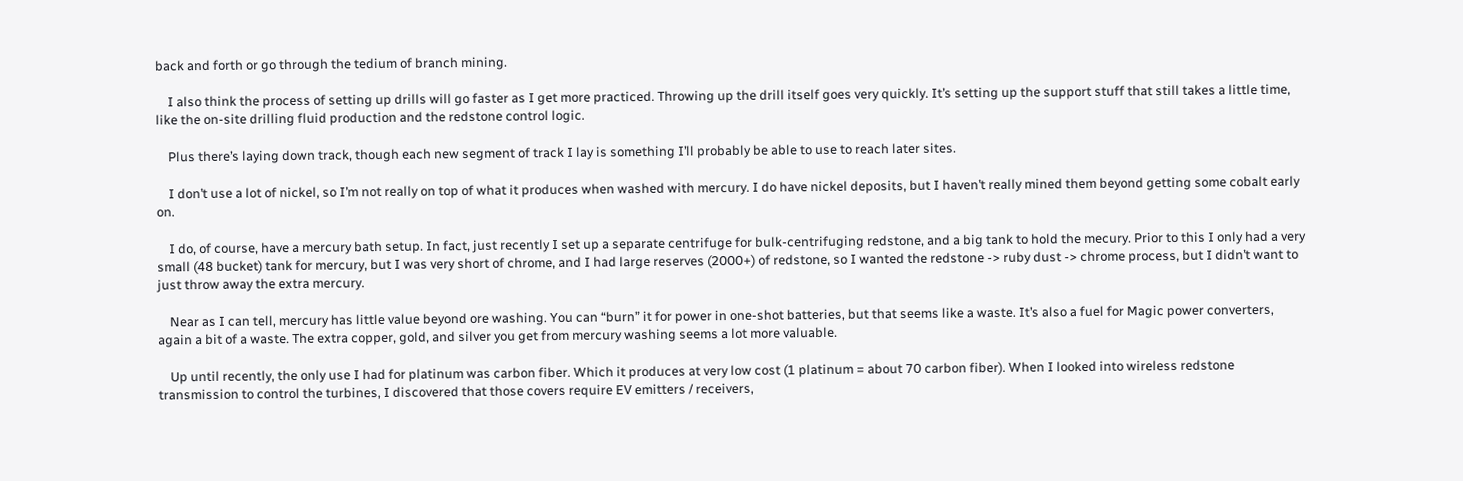back and forth or go through the tedium of branch mining.

    I also think the process of setting up drills will go faster as I get more practiced. Throwing up the drill itself goes very quickly. It’s setting up the support stuff that still takes a little time, like the on-site drilling fluid production and the redstone control logic.

    Plus there’s laying down track, though each new segment of track I lay is something I’ll probably be able to use to reach later sites.

    I don’t use a lot of nickel, so I’m not really on top of what it produces when washed with mercury. I do have nickel deposits, but I haven’t really mined them beyond getting some cobalt early on.

    I do, of course, have a mercury bath setup. In fact, just recently I set up a separate centrifuge for bulk-centrifuging redstone, and a big tank to hold the mecury. Prior to this I only had a very small (48 bucket) tank for mercury, but I was very short of chrome, and I had large reserves (2000+) of redstone, so I wanted the redstone -> ruby dust -> chrome process, but I didn’t want to just throw away the extra mercury.

    Near as I can tell, mercury has little value beyond ore washing. You can “burn” it for power in one-shot batteries, but that seems like a waste. It’s also a fuel for Magic power converters, again a bit of a waste. The extra copper, gold, and silver you get from mercury washing seems a lot more valuable.

    Up until recently, the only use I had for platinum was carbon fiber. Which it produces at very low cost (1 platinum = about 70 carbon fiber). When I looked into wireless redstone transmission to control the turbines, I discovered that those covers require EV emitters / receivers,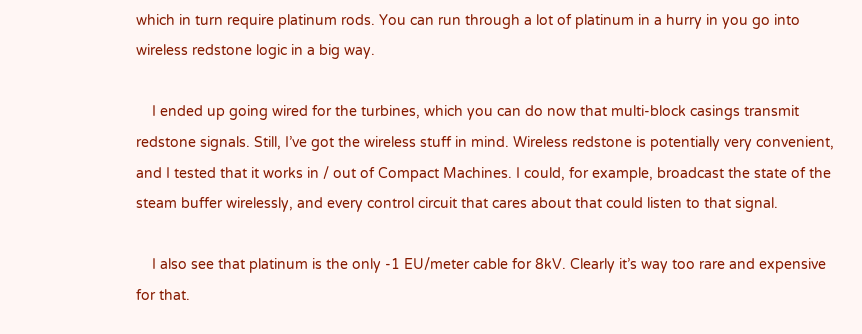which in turn require platinum rods. You can run through a lot of platinum in a hurry in you go into wireless redstone logic in a big way.

    I ended up going wired for the turbines, which you can do now that multi-block casings transmit redstone signals. Still, I’ve got the wireless stuff in mind. Wireless redstone is potentially very convenient, and I tested that it works in / out of Compact Machines. I could, for example, broadcast the state of the steam buffer wirelessly, and every control circuit that cares about that could listen to that signal.

    I also see that platinum is the only -1 EU/meter cable for 8kV. Clearly it’s way too rare and expensive for that.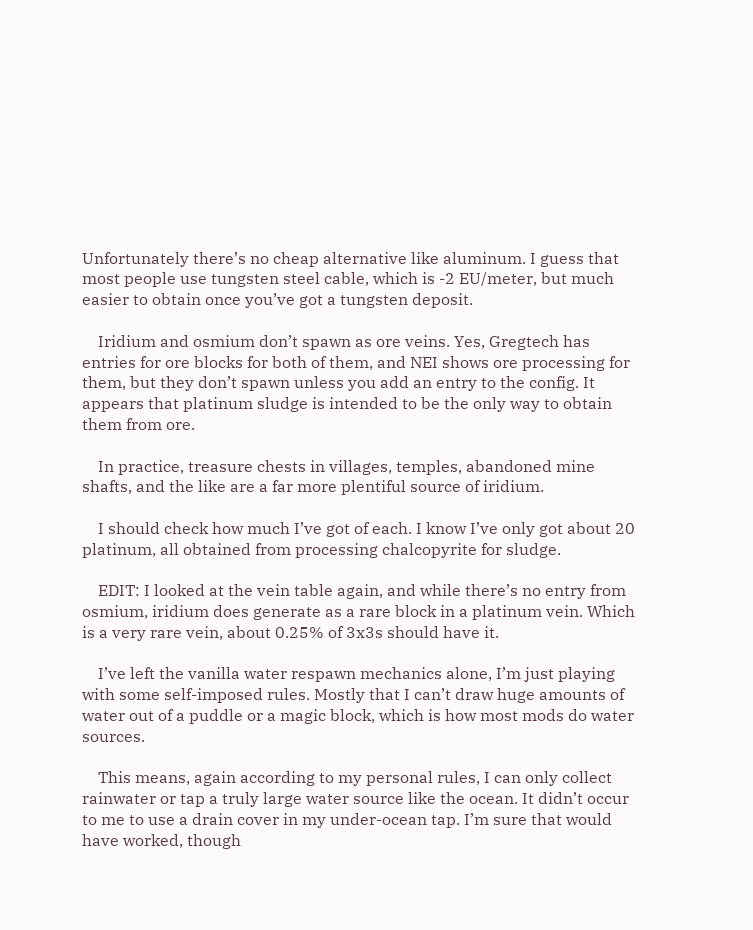Unfortunately there’s no cheap alternative like aluminum. I guess that most people use tungsten steel cable, which is -2 EU/meter, but much easier to obtain once you’ve got a tungsten deposit.

    Iridium and osmium don’t spawn as ore veins. Yes, Gregtech has entries for ore blocks for both of them, and NEI shows ore processing for them, but they don’t spawn unless you add an entry to the config. It appears that platinum sludge is intended to be the only way to obtain them from ore.

    In practice, treasure chests in villages, temples, abandoned mine shafts, and the like are a far more plentiful source of iridium.

    I should check how much I’ve got of each. I know I’ve only got about 20 platinum, all obtained from processing chalcopyrite for sludge.

    EDIT: I looked at the vein table again, and while there’s no entry from osmium, iridium does generate as a rare block in a platinum vein. Which is a very rare vein, about 0.25% of 3x3s should have it.

    I’ve left the vanilla water respawn mechanics alone, I’m just playing with some self-imposed rules. Mostly that I can’t draw huge amounts of water out of a puddle or a magic block, which is how most mods do water sources.

    This means, again according to my personal rules, I can only collect rainwater or tap a truly large water source like the ocean. It didn’t occur to me to use a drain cover in my under-ocean tap. I’m sure that would have worked, though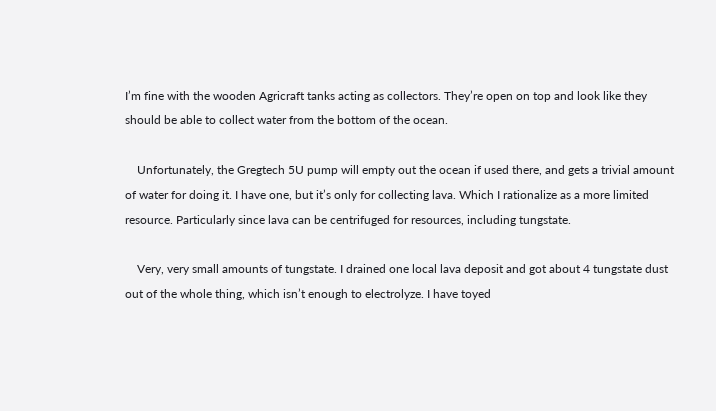I’m fine with the wooden Agricraft tanks acting as collectors. They’re open on top and look like they should be able to collect water from the bottom of the ocean.

    Unfortunately, the Gregtech 5U pump will empty out the ocean if used there, and gets a trivial amount of water for doing it. I have one, but it’s only for collecting lava. Which I rationalize as a more limited resource. Particularly since lava can be centrifuged for resources, including tungstate.

    Very, very small amounts of tungstate. I drained one local lava deposit and got about 4 tungstate dust out of the whole thing, which isn’t enough to electrolyze. I have toyed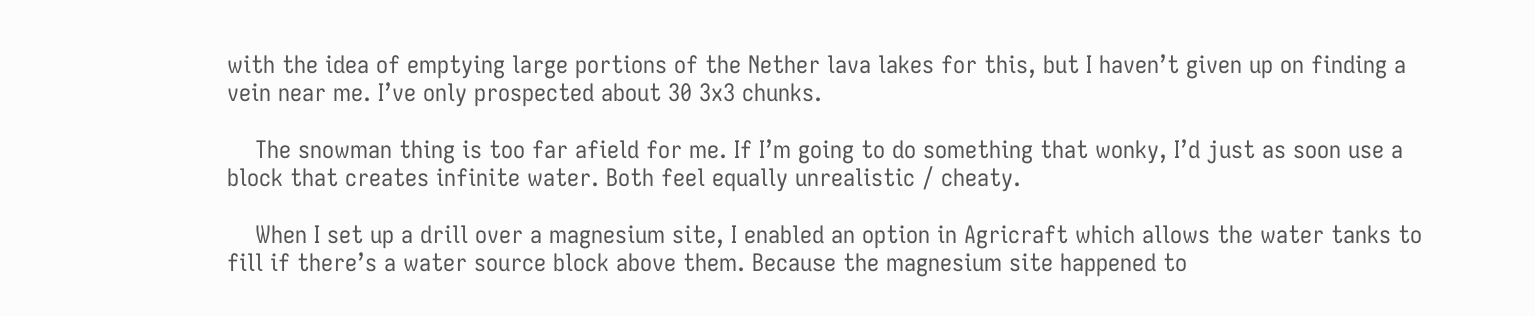with the idea of emptying large portions of the Nether lava lakes for this, but I haven’t given up on finding a vein near me. I’ve only prospected about 30 3x3 chunks.

    The snowman thing is too far afield for me. If I’m going to do something that wonky, I’d just as soon use a block that creates infinite water. Both feel equally unrealistic / cheaty.

    When I set up a drill over a magnesium site, I enabled an option in Agricraft which allows the water tanks to fill if there’s a water source block above them. Because the magnesium site happened to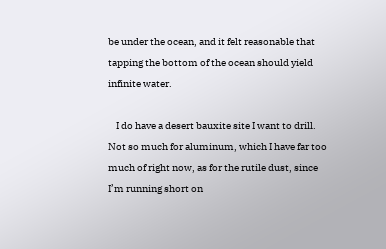be under the ocean, and it felt reasonable that tapping the bottom of the ocean should yield infinite water.

    I do have a desert bauxite site I want to drill. Not so much for aluminum, which I have far too much of right now, as for the rutile dust, since I’m running short on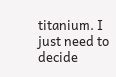titanium. I just need to decide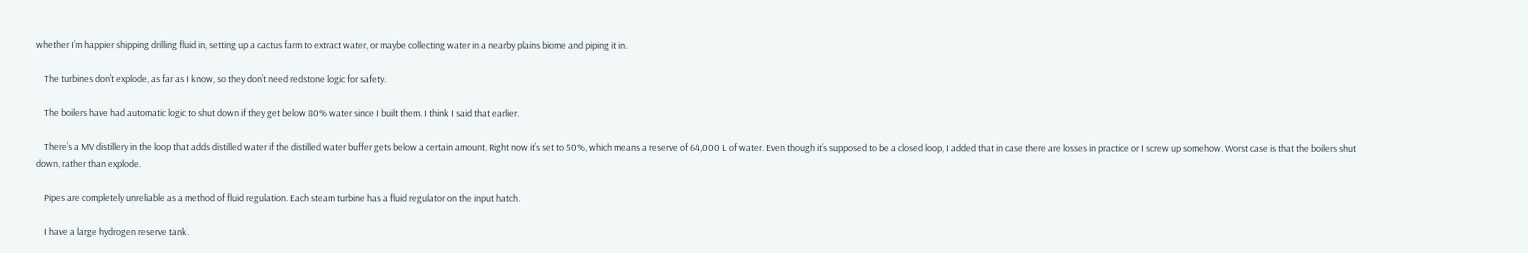whether I’m happier shipping drilling fluid in, setting up a cactus farm to extract water, or maybe collecting water in a nearby plains biome and piping it in.

    The turbines don’t explode, as far as I know, so they don’t need redstone logic for safety.

    The boilers have had automatic logic to shut down if they get below 80% water since I built them. I think I said that earlier.

    There’s a MV distillery in the loop that adds distilled water if the distilled water buffer gets below a certain amount. Right now it’s set to 50%, which means a reserve of 64,000 L of water. Even though it’s supposed to be a closed loop, I added that in case there are losses in practice or I screw up somehow. Worst case is that the boilers shut down, rather than explode.

    Pipes are completely unreliable as a method of fluid regulation. Each steam turbine has a fluid regulator on the input hatch.

    I have a large hydrogen reserve tank.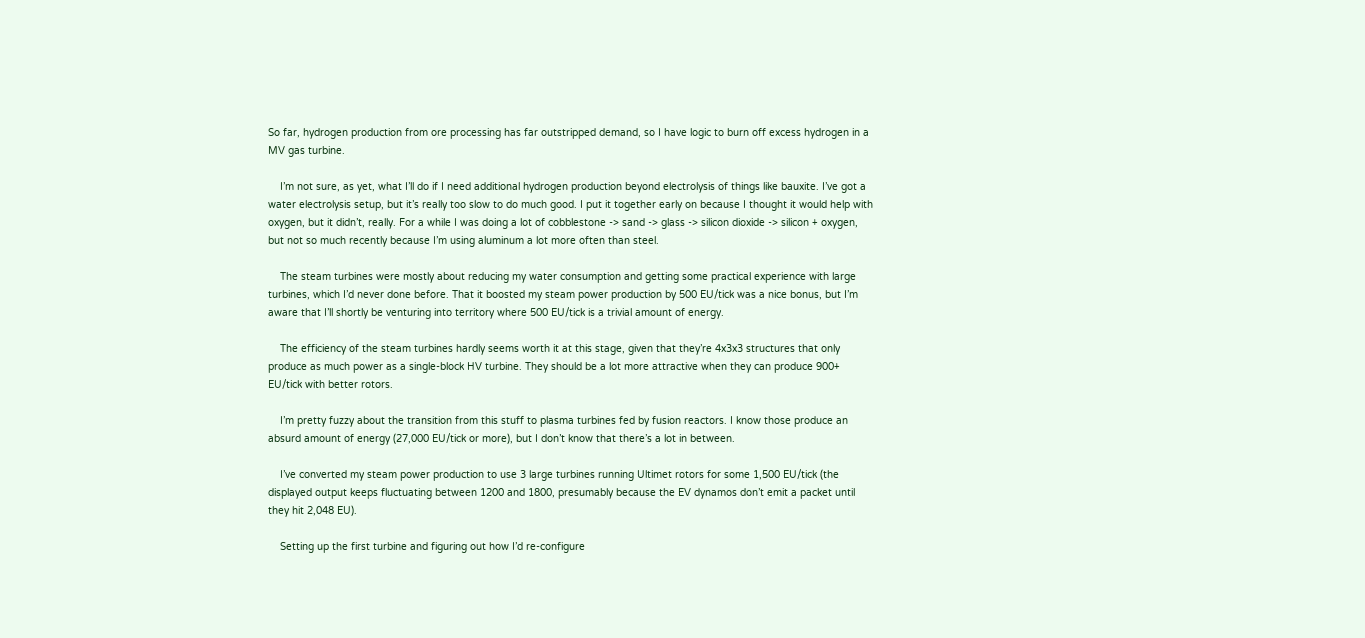So far, hydrogen production from ore processing has far outstripped demand, so I have logic to burn off excess hydrogen in a MV gas turbine.

    I’m not sure, as yet, what I’ll do if I need additional hydrogen production beyond electrolysis of things like bauxite. I’ve got a water electrolysis setup, but it’s really too slow to do much good. I put it together early on because I thought it would help with oxygen, but it didn’t, really. For a while I was doing a lot of cobblestone -> sand -> glass -> silicon dioxide -> silicon + oxygen, but not so much recently because I’m using aluminum a lot more often than steel.

    The steam turbines were mostly about reducing my water consumption and getting some practical experience with large turbines, which I’d never done before. That it boosted my steam power production by 500 EU/tick was a nice bonus, but I’m aware that I’ll shortly be venturing into territory where 500 EU/tick is a trivial amount of energy.

    The efficiency of the steam turbines hardly seems worth it at this stage, given that they’re 4x3x3 structures that only produce as much power as a single-block HV turbine. They should be a lot more attractive when they can produce 900+ EU/tick with better rotors.

    I’m pretty fuzzy about the transition from this stuff to plasma turbines fed by fusion reactors. I know those produce an absurd amount of energy (27,000 EU/tick or more), but I don’t know that there’s a lot in between.

    I’ve converted my steam power production to use 3 large turbines running Ultimet rotors for some 1,500 EU/tick (the displayed output keeps fluctuating between 1200 and 1800, presumably because the EV dynamos don’t emit a packet until they hit 2,048 EU).

    Setting up the first turbine and figuring out how I’d re-configure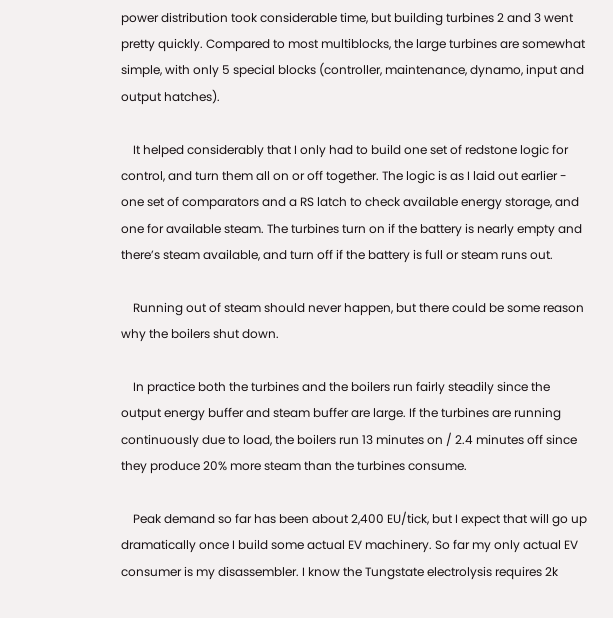power distribution took considerable time, but building turbines 2 and 3 went pretty quickly. Compared to most multiblocks, the large turbines are somewhat simple, with only 5 special blocks (controller, maintenance, dynamo, input and output hatches).

    It helped considerably that I only had to build one set of redstone logic for control, and turn them all on or off together. The logic is as I laid out earlier - one set of comparators and a RS latch to check available energy storage, and one for available steam. The turbines turn on if the battery is nearly empty and there’s steam available, and turn off if the battery is full or steam runs out.

    Running out of steam should never happen, but there could be some reason why the boilers shut down.

    In practice both the turbines and the boilers run fairly steadily since the output energy buffer and steam buffer are large. If the turbines are running continuously due to load, the boilers run 13 minutes on / 2.4 minutes off since they produce 20% more steam than the turbines consume.

    Peak demand so far has been about 2,400 EU/tick, but I expect that will go up dramatically once I build some actual EV machinery. So far my only actual EV consumer is my disassembler. I know the Tungstate electrolysis requires 2k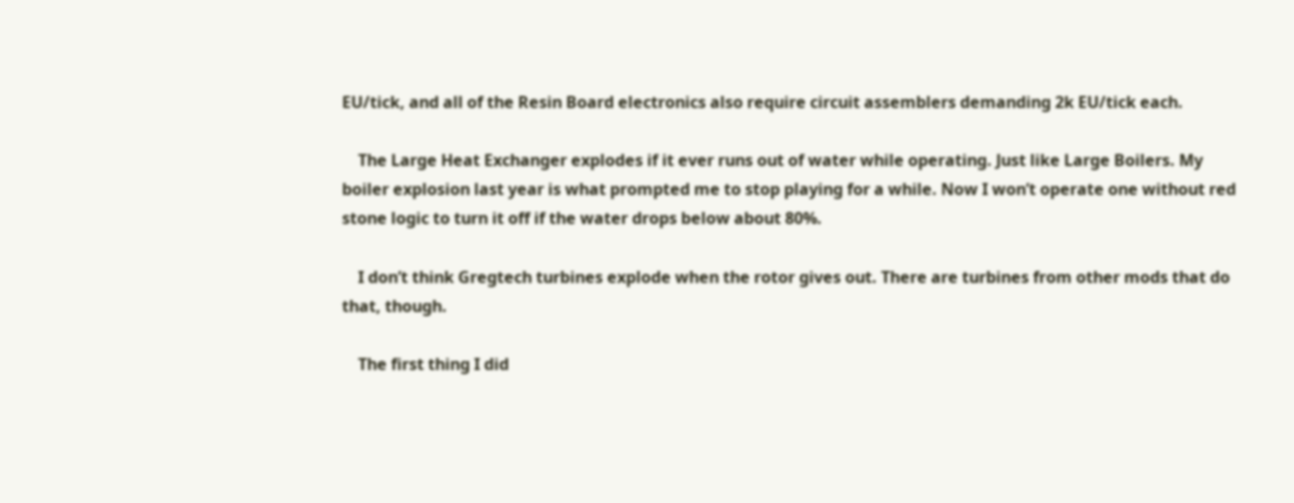EU/tick, and all of the Resin Board electronics also require circuit assemblers demanding 2k EU/tick each.

    The Large Heat Exchanger explodes if it ever runs out of water while operating. Just like Large Boilers. My boiler explosion last year is what prompted me to stop playing for a while. Now I won’t operate one without red stone logic to turn it off if the water drops below about 80%.

    I don’t think Gregtech turbines explode when the rotor gives out. There are turbines from other mods that do that, though.

    The first thing I did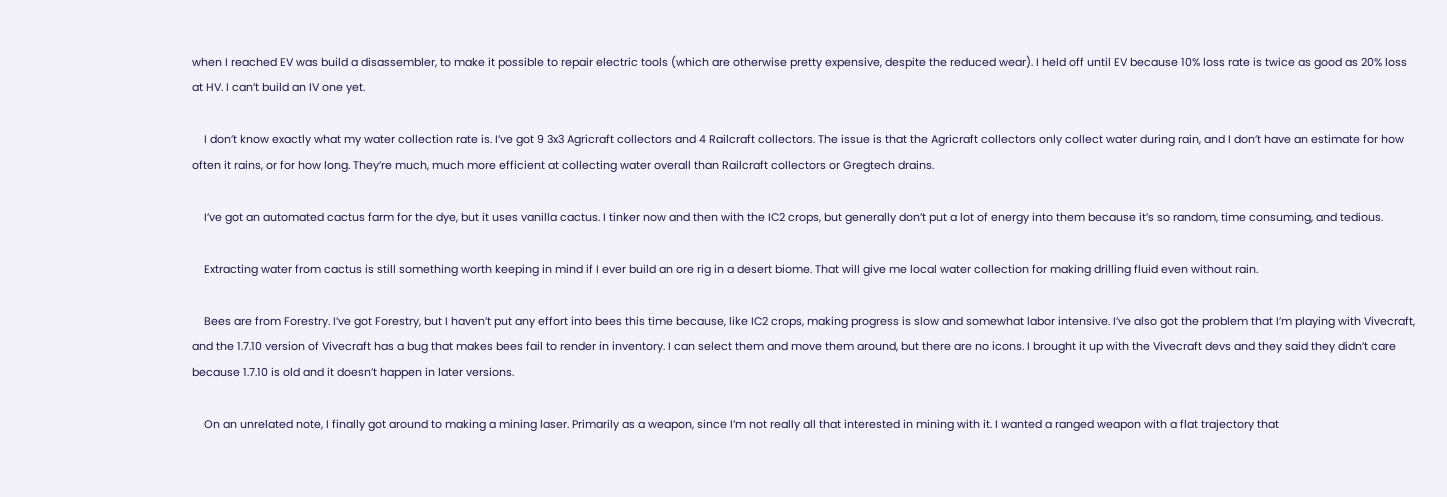when I reached EV was build a disassembler, to make it possible to repair electric tools (which are otherwise pretty expensive, despite the reduced wear). I held off until EV because 10% loss rate is twice as good as 20% loss at HV. I can’t build an IV one yet.

    I don’t know exactly what my water collection rate is. I’ve got 9 3x3 Agricraft collectors and 4 Railcraft collectors. The issue is that the Agricraft collectors only collect water during rain, and I don’t have an estimate for how often it rains, or for how long. They’re much, much more efficient at collecting water overall than Railcraft collectors or Gregtech drains.

    I’ve got an automated cactus farm for the dye, but it uses vanilla cactus. I tinker now and then with the IC2 crops, but generally don’t put a lot of energy into them because it’s so random, time consuming, and tedious.

    Extracting water from cactus is still something worth keeping in mind if I ever build an ore rig in a desert biome. That will give me local water collection for making drilling fluid even without rain.

    Bees are from Forestry. I’ve got Forestry, but I haven’t put any effort into bees this time because, like IC2 crops, making progress is slow and somewhat labor intensive. I’ve also got the problem that I’m playing with Vivecraft, and the 1.7.10 version of Vivecraft has a bug that makes bees fail to render in inventory. I can select them and move them around, but there are no icons. I brought it up with the Vivecraft devs and they said they didn’t care because 1.7.10 is old and it doesn’t happen in later versions.

    On an unrelated note, I finally got around to making a mining laser. Primarily as a weapon, since I’m not really all that interested in mining with it. I wanted a ranged weapon with a flat trajectory that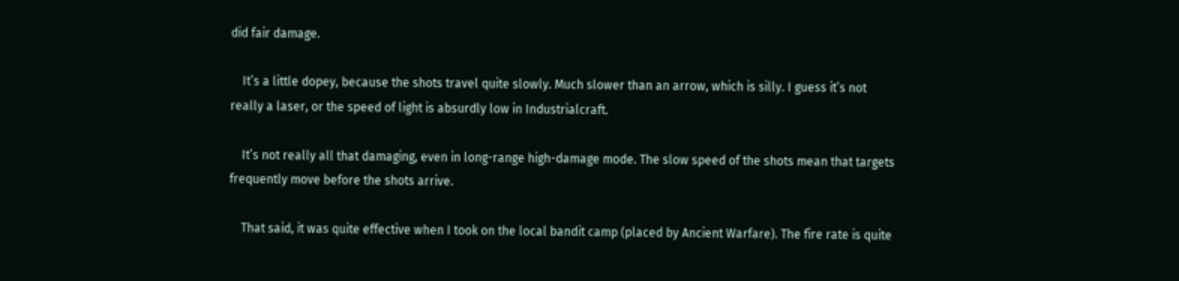did fair damage.

    It’s a little dopey, because the shots travel quite slowly. Much slower than an arrow, which is silly. I guess it’s not really a laser, or the speed of light is absurdly low in Industrialcraft.

    It’s not really all that damaging, even in long-range high-damage mode. The slow speed of the shots mean that targets frequently move before the shots arrive.

    That said, it was quite effective when I took on the local bandit camp (placed by Ancient Warfare). The fire rate is quite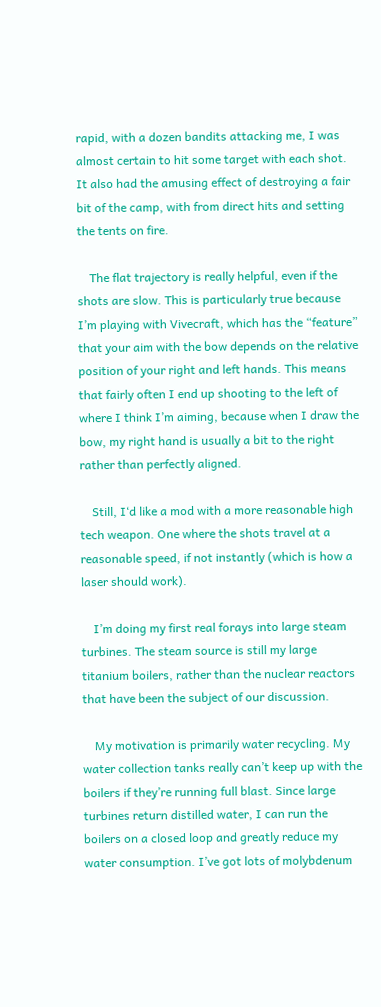rapid, with a dozen bandits attacking me, I was almost certain to hit some target with each shot. It also had the amusing effect of destroying a fair bit of the camp, with from direct hits and setting the tents on fire.

    The flat trajectory is really helpful, even if the shots are slow. This is particularly true because I’m playing with Vivecraft, which has the “feature” that your aim with the bow depends on the relative position of your right and left hands. This means that fairly often I end up shooting to the left of where I think I’m aiming, because when I draw the bow, my right hand is usually a bit to the right rather than perfectly aligned.

    Still, I‘d like a mod with a more reasonable high tech weapon. One where the shots travel at a reasonable speed, if not instantly (which is how a laser should work).

    I’m doing my first real forays into large steam turbines. The steam source is still my large titanium boilers, rather than the nuclear reactors that have been the subject of our discussion.

    My motivation is primarily water recycling. My water collection tanks really can’t keep up with the boilers if they’re running full blast. Since large turbines return distilled water, I can run the boilers on a closed loop and greatly reduce my water consumption. I’ve got lots of molybdenum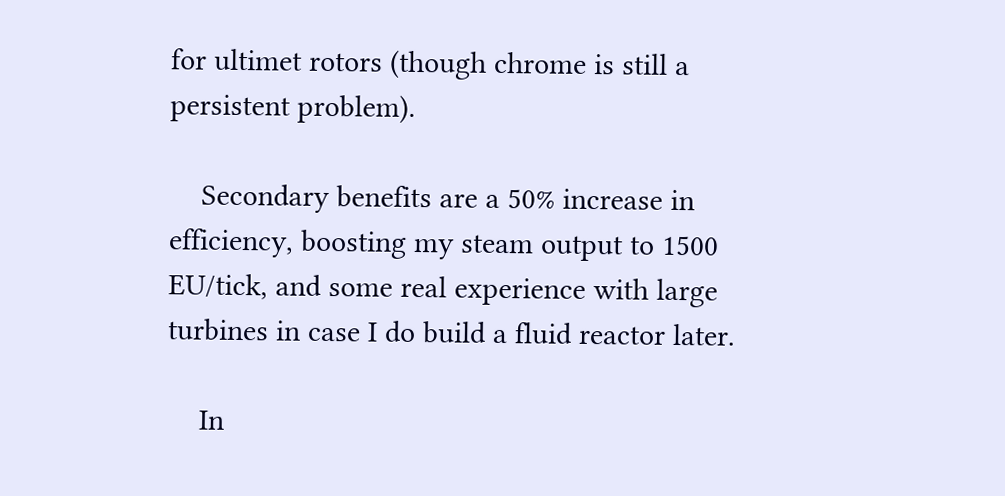for ultimet rotors (though chrome is still a persistent problem).

    Secondary benefits are a 50% increase in efficiency, boosting my steam output to 1500 EU/tick, and some real experience with large turbines in case I do build a fluid reactor later.

    In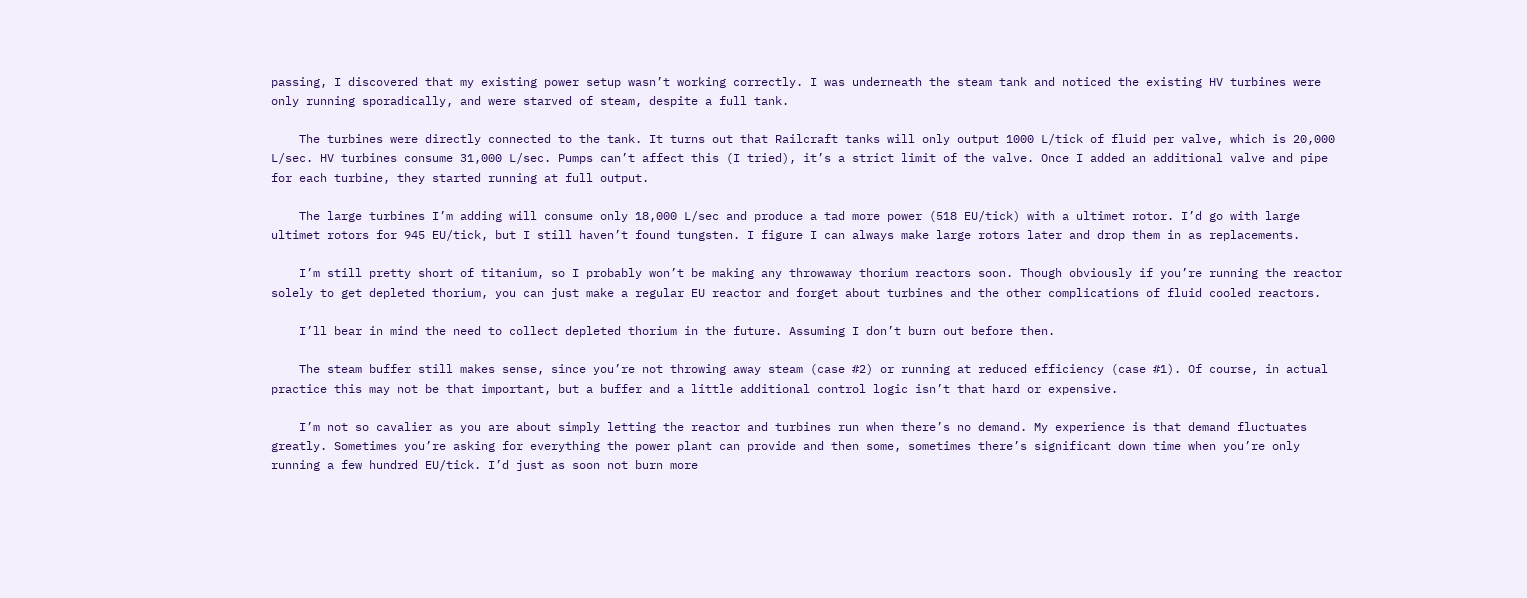passing, I discovered that my existing power setup wasn’t working correctly. I was underneath the steam tank and noticed the existing HV turbines were only running sporadically, and were starved of steam, despite a full tank.

    The turbines were directly connected to the tank. It turns out that Railcraft tanks will only output 1000 L/tick of fluid per valve, which is 20,000 L/sec. HV turbines consume 31,000 L/sec. Pumps can’t affect this (I tried), it’s a strict limit of the valve. Once I added an additional valve and pipe for each turbine, they started running at full output.

    The large turbines I’m adding will consume only 18,000 L/sec and produce a tad more power (518 EU/tick) with a ultimet rotor. I’d go with large ultimet rotors for 945 EU/tick, but I still haven’t found tungsten. I figure I can always make large rotors later and drop them in as replacements.

    I’m still pretty short of titanium, so I probably won’t be making any throwaway thorium reactors soon. Though obviously if you’re running the reactor solely to get depleted thorium, you can just make a regular EU reactor and forget about turbines and the other complications of fluid cooled reactors.

    I’ll bear in mind the need to collect depleted thorium in the future. Assuming I don’t burn out before then.

    The steam buffer still makes sense, since you’re not throwing away steam (case #2) or running at reduced efficiency (case #1). Of course, in actual practice this may not be that important, but a buffer and a little additional control logic isn’t that hard or expensive.

    I’m not so cavalier as you are about simply letting the reactor and turbines run when there’s no demand. My experience is that demand fluctuates greatly. Sometimes you’re asking for everything the power plant can provide and then some, sometimes there’s significant down time when you’re only running a few hundred EU/tick. I’d just as soon not burn more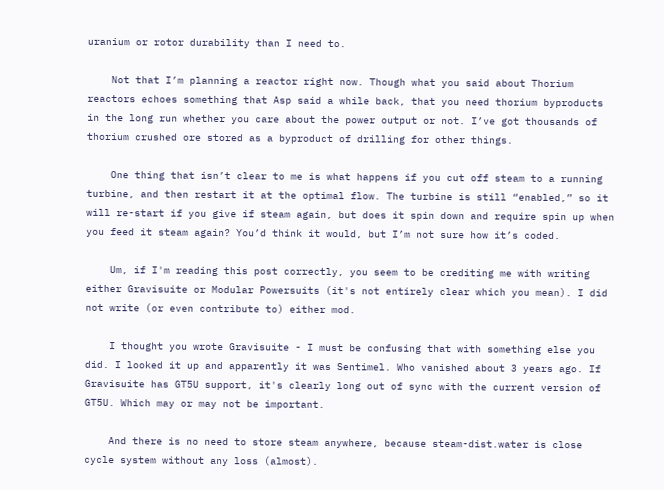uranium or rotor durability than I need to.

    Not that I’m planning a reactor right now. Though what you said about Thorium reactors echoes something that Asp said a while back, that you need thorium byproducts in the long run whether you care about the power output or not. I’ve got thousands of thorium crushed ore stored as a byproduct of drilling for other things.

    One thing that isn’t clear to me is what happens if you cut off steam to a running turbine, and then restart it at the optimal flow. The turbine is still “enabled,” so it will re-start if you give if steam again, but does it spin down and require spin up when you feed it steam again? You’d think it would, but I’m not sure how it’s coded.

    Um, if I'm reading this post correctly, you seem to be crediting me with writing either Gravisuite or Modular Powersuits (it's not entirely clear which you mean). I did not write (or even contribute to) either mod.

    I thought you wrote Gravisuite - I must be confusing that with something else you did. I looked it up and apparently it was Sentimel. Who vanished about 3 years ago. If Gravisuite has GT5U support, it's clearly long out of sync with the current version of GT5U. Which may or may not be important.

    And there is no need to store steam anywhere, because steam-dist.water is close cycle system without any loss (almost).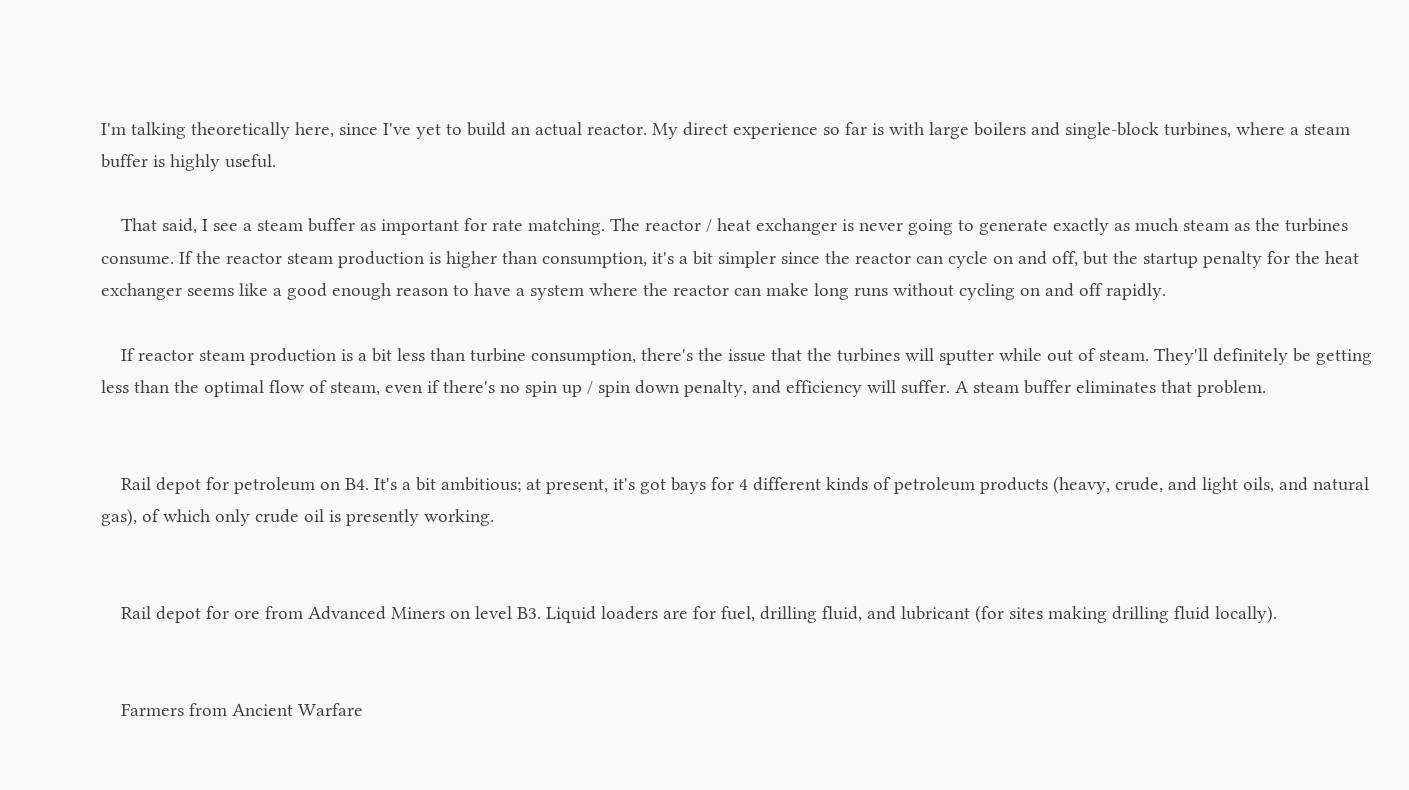I'm talking theoretically here, since I've yet to build an actual reactor. My direct experience so far is with large boilers and single-block turbines, where a steam buffer is highly useful.

    That said, I see a steam buffer as important for rate matching. The reactor / heat exchanger is never going to generate exactly as much steam as the turbines consume. If the reactor steam production is higher than consumption, it's a bit simpler since the reactor can cycle on and off, but the startup penalty for the heat exchanger seems like a good enough reason to have a system where the reactor can make long runs without cycling on and off rapidly.

    If reactor steam production is a bit less than turbine consumption, there's the issue that the turbines will sputter while out of steam. They'll definitely be getting less than the optimal flow of steam, even if there's no spin up / spin down penalty, and efficiency will suffer. A steam buffer eliminates that problem.


    Rail depot for petroleum on B4. It's a bit ambitious; at present, it's got bays for 4 different kinds of petroleum products (heavy, crude, and light oils, and natural gas), of which only crude oil is presently working.


    Rail depot for ore from Advanced Miners on level B3. Liquid loaders are for fuel, drilling fluid, and lubricant (for sites making drilling fluid locally).


    Farmers from Ancient Warfare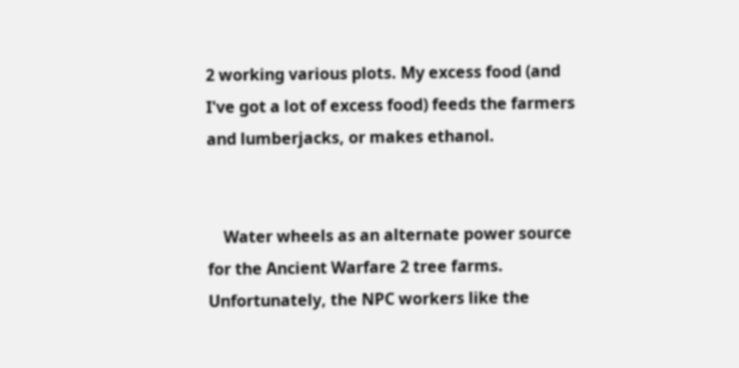2 working various plots. My excess food (and I've got a lot of excess food) feeds the farmers and lumberjacks, or makes ethanol.


    Water wheels as an alternate power source for the Ancient Warfare 2 tree farms. Unfortunately, the NPC workers like the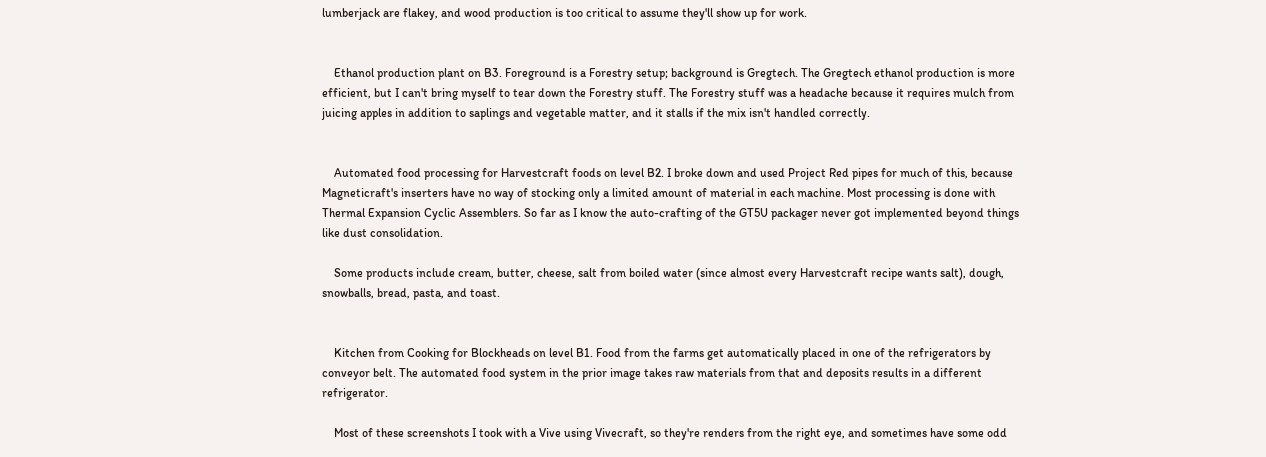lumberjack are flakey, and wood production is too critical to assume they'll show up for work.


    Ethanol production plant on B3. Foreground is a Forestry setup; background is Gregtech. The Gregtech ethanol production is more efficient, but I can't bring myself to tear down the Forestry stuff. The Forestry stuff was a headache because it requires mulch from juicing apples in addition to saplings and vegetable matter, and it stalls if the mix isn't handled correctly.


    Automated food processing for Harvestcraft foods on level B2. I broke down and used Project Red pipes for much of this, because Magneticraft's inserters have no way of stocking only a limited amount of material in each machine. Most processing is done with Thermal Expansion Cyclic Assemblers. So far as I know the auto-crafting of the GT5U packager never got implemented beyond things like dust consolidation.

    Some products include cream, butter, cheese, salt from boiled water (since almost every Harvestcraft recipe wants salt), dough, snowballs, bread, pasta, and toast.


    Kitchen from Cooking for Blockheads on level B1. Food from the farms get automatically placed in one of the refrigerators by conveyor belt. The automated food system in the prior image takes raw materials from that and deposits results in a different refrigerator.

    Most of these screenshots I took with a Vive using Vivecraft, so they're renders from the right eye, and sometimes have some odd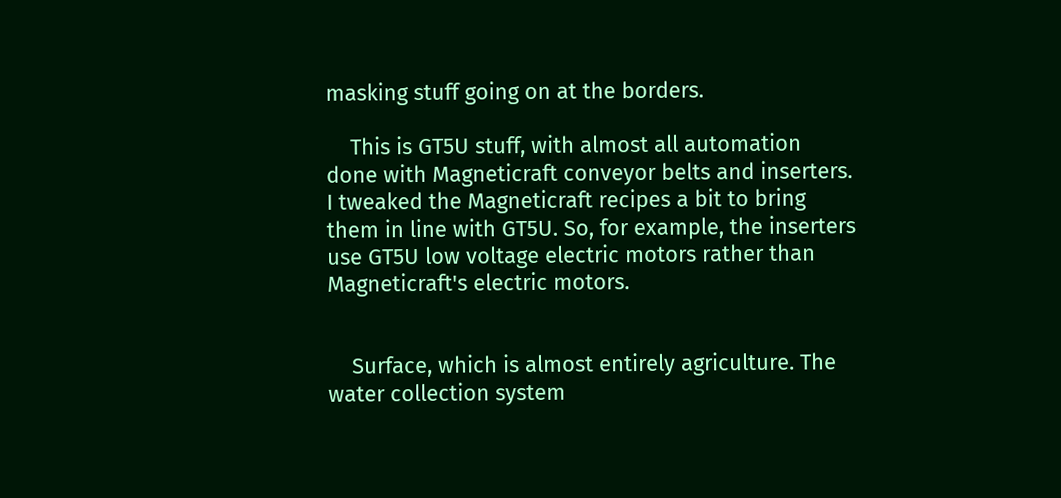masking stuff going on at the borders.

    This is GT5U stuff, with almost all automation done with Magneticraft conveyor belts and inserters. I tweaked the Magneticraft recipes a bit to bring them in line with GT5U. So, for example, the inserters use GT5U low voltage electric motors rather than Magneticraft's electric motors.


    Surface, which is almost entirely agriculture. The water collection system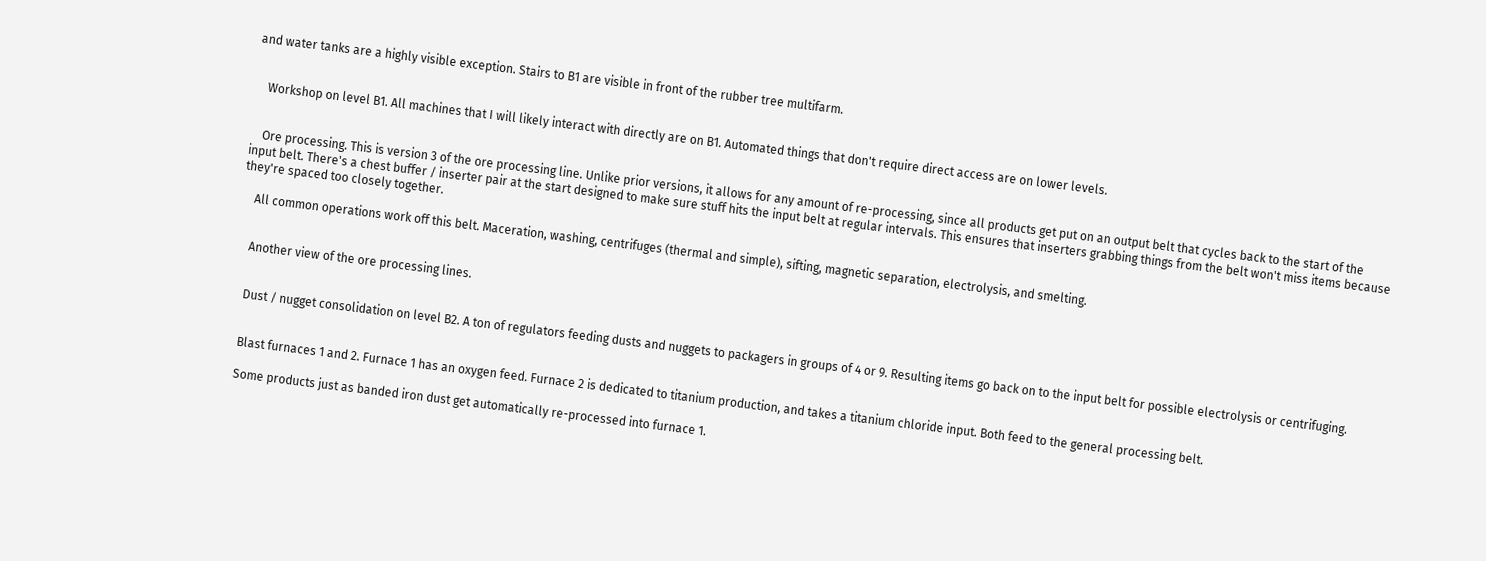and water tanks are a highly visible exception. Stairs to B1 are visible in front of the rubber tree multifarm.


    Workshop on level B1. All machines that I will likely interact with directly are on B1. Automated things that don't require direct access are on lower levels.


    Ore processing. This is version 3 of the ore processing line. Unlike prior versions, it allows for any amount of re-processing, since all products get put on an output belt that cycles back to the start of the input belt. There's a chest buffer / inserter pair at the start designed to make sure stuff hits the input belt at regular intervals. This ensures that inserters grabbing things from the belt won't miss items because they're spaced too closely together.

    All common operations work off this belt. Maceration, washing, centrifuges (thermal and simple), sifting, magnetic separation, electrolysis, and smelting.


    Another view of the ore processing lines.


    Dust / nugget consolidation on level B2. A ton of regulators feeding dusts and nuggets to packagers in groups of 4 or 9. Resulting items go back on to the input belt for possible electrolysis or centrifuging.


    Blast furnaces 1 and 2. Furnace 1 has an oxygen feed. Furnace 2 is dedicated to titanium production, and takes a titanium chloride input. Both feed to the general processing belt.

    Some products just as banded iron dust get automatically re-processed into furnace 1.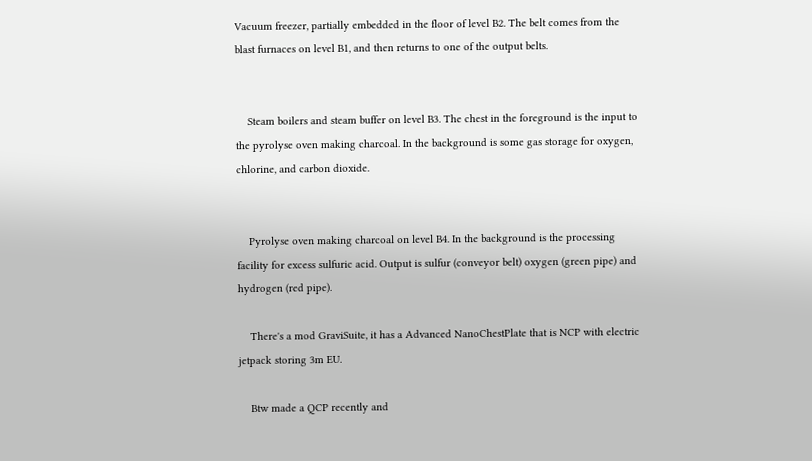Vacuum freezer, partially embedded in the floor of level B2. The belt comes from the blast furnaces on level B1, and then returns to one of the output belts.


    Steam boilers and steam buffer on level B3. The chest in the foreground is the input to the pyrolyse oven making charcoal. In the background is some gas storage for oxygen, chlorine, and carbon dioxide.


    Pyrolyse oven making charcoal on level B4. In the background is the processing facility for excess sulfuric acid. Output is sulfur (conveyor belt) oxygen (green pipe) and hydrogen (red pipe).

    There's a mod GraviSuite, it has a Advanced NanoChestPlate that is NCP with electric jetpack storing 3m EU.

    Btw made a QCP recently and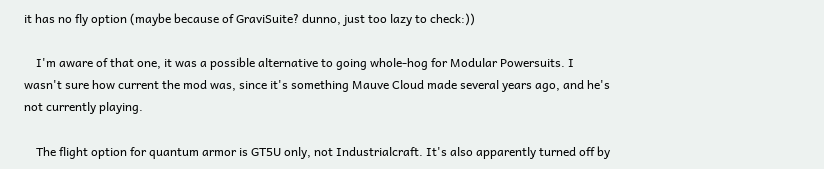it has no fly option (maybe because of GraviSuite? dunno, just too lazy to check:))

    I'm aware of that one, it was a possible alternative to going whole-hog for Modular Powersuits. I wasn't sure how current the mod was, since it's something Mauve Cloud made several years ago, and he's not currently playing.

    The flight option for quantum armor is GT5U only, not Industrialcraft. It's also apparently turned off by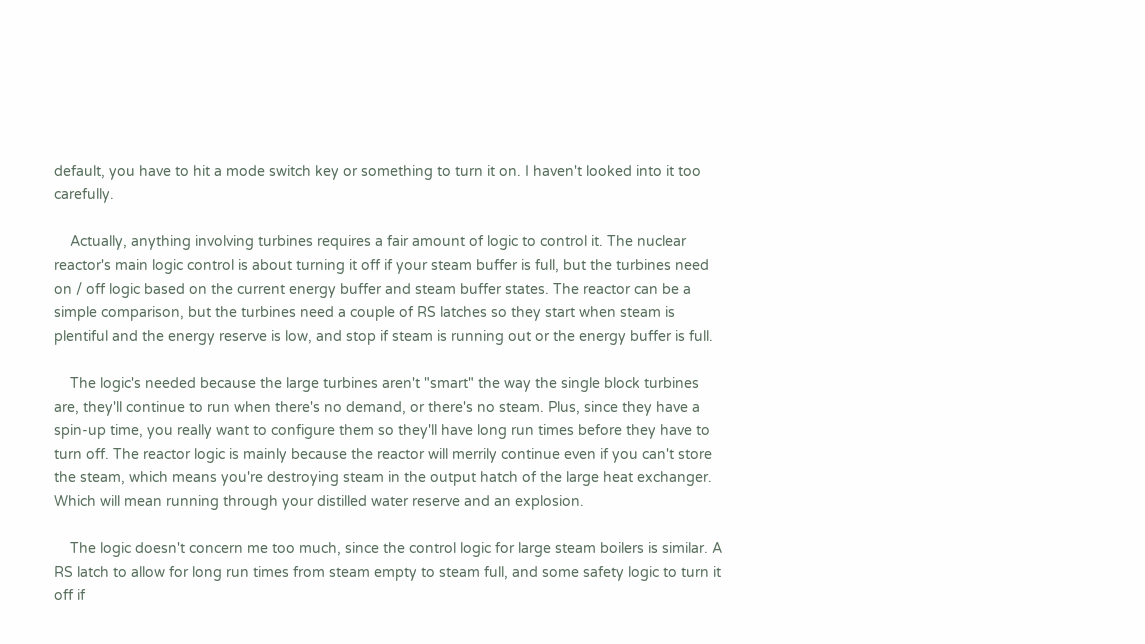default, you have to hit a mode switch key or something to turn it on. I haven't looked into it too carefully.

    Actually, anything involving turbines requires a fair amount of logic to control it. The nuclear reactor's main logic control is about turning it off if your steam buffer is full, but the turbines need on / off logic based on the current energy buffer and steam buffer states. The reactor can be a simple comparison, but the turbines need a couple of RS latches so they start when steam is plentiful and the energy reserve is low, and stop if steam is running out or the energy buffer is full.

    The logic's needed because the large turbines aren't "smart" the way the single block turbines are, they'll continue to run when there's no demand, or there's no steam. Plus, since they have a spin-up time, you really want to configure them so they'll have long run times before they have to turn off. The reactor logic is mainly because the reactor will merrily continue even if you can't store the steam, which means you're destroying steam in the output hatch of the large heat exchanger. Which will mean running through your distilled water reserve and an explosion.

    The logic doesn't concern me too much, since the control logic for large steam boilers is similar. A RS latch to allow for long run times from steam empty to steam full, and some safety logic to turn it off if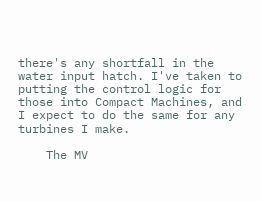there's any shortfall in the water input hatch. I've taken to putting the control logic for those into Compact Machines, and I expect to do the same for any turbines I make.

    The MV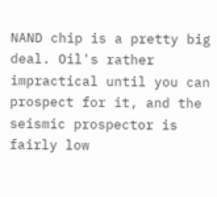NAND chip is a pretty big deal. Oil's rather impractical until you can prospect for it, and the seismic prospector is fairly low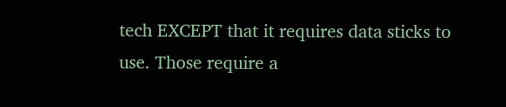tech EXCEPT that it requires data sticks to use. Those require a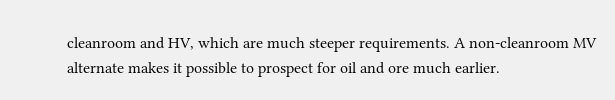cleanroom and HV, which are much steeper requirements. A non-cleanroom MV alternate makes it possible to prospect for oil and ore much earlier.